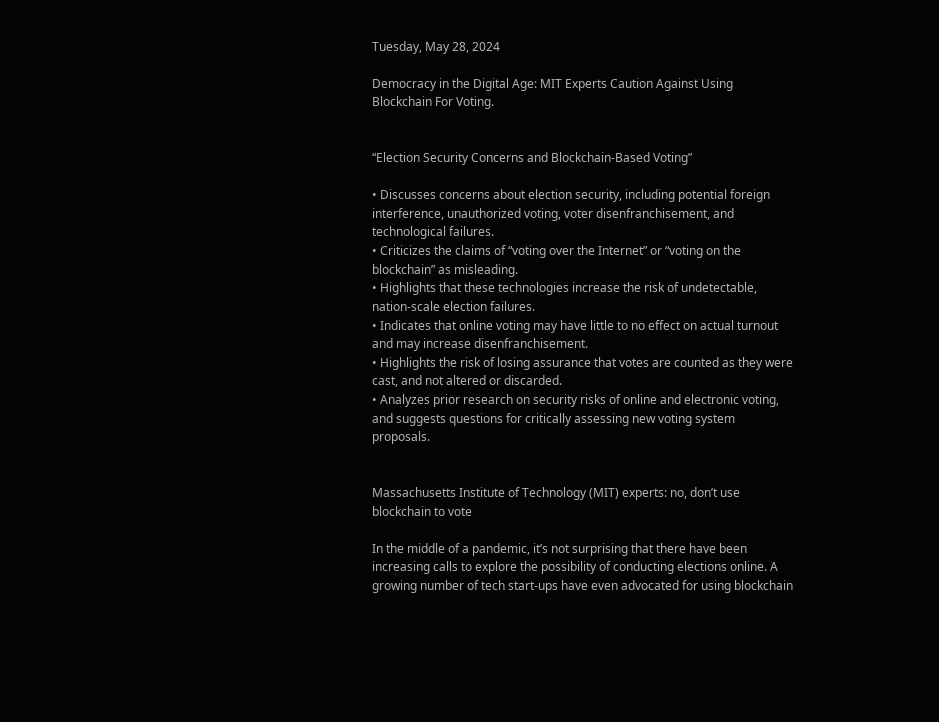Tuesday, May 28, 2024

Democracy in the Digital Age: MIT Experts Caution Against Using Blockchain For Voting.


“Election Security Concerns and Blockchain-Based Voting”

• Discusses concerns about election security, including potential foreign interference, unauthorized voting, voter disenfranchisement, and technological failures.
• Criticizes the claims of “voting over the Internet” or “voting on the blockchain” as misleading.
• Highlights that these technologies increase the risk of undetectable, nation-scale election failures.
• Indicates that online voting may have little to no effect on actual turnout and may increase disenfranchisement.
• Highlights the risk of losing assurance that votes are counted as they were cast, and not altered or discarded.
• Analyzes prior research on security risks of online and electronic voting, and suggests questions for critically assessing new voting system proposals.


Massachusetts Institute of Technology (MIT) experts: no, don’t use blockchain to vote

In the middle of a pandemic, it’s not surprising that there have been increasing calls to explore the possibility of conducting elections online. A growing number of tech start-ups have even advocated for using blockchain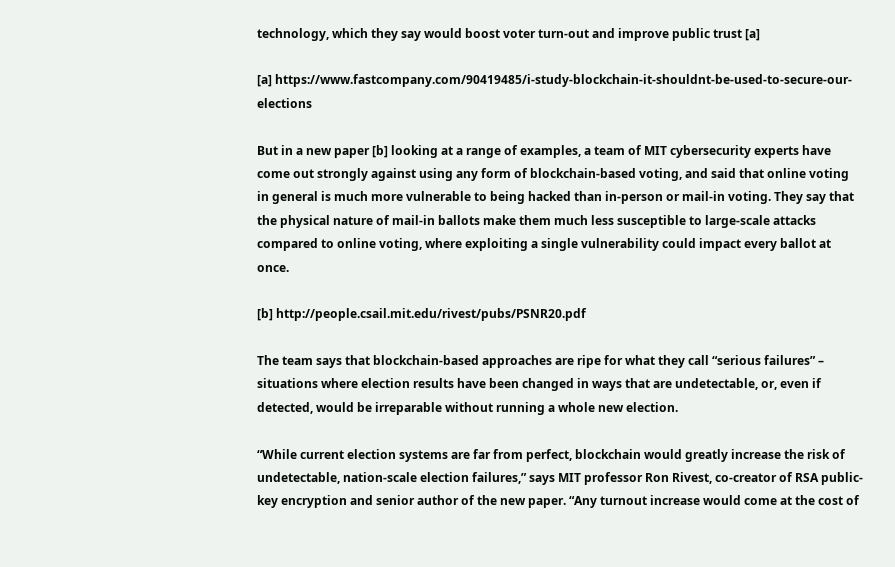technology, which they say would boost voter turn-out and improve public trust [a]

[a] https://www.fastcompany.com/90419485/i-study-blockchain-it-shouldnt-be-used-to-secure-our-elections

But in a new paper [b] looking at a range of examples, a team of MIT cybersecurity experts have come out strongly against using any form of blockchain-based voting, and said that online voting in general is much more vulnerable to being hacked than in-person or mail-in voting. They say that the physical nature of mail-in ballots make them much less susceptible to large-scale attacks compared to online voting, where exploiting a single vulnerability could impact every ballot at once.

[b] http://people.csail.mit.edu/rivest/pubs/PSNR20.pdf

The team says that blockchain-based approaches are ripe for what they call “serious failures” – situations where election results have been changed in ways that are undetectable, or, even if detected, would be irreparable without running a whole new election.

“While current election systems are far from perfect, blockchain would greatly increase the risk of undetectable, nation-scale election failures,” says MIT professor Ron Rivest, co-creator of RSA public-key encryption and senior author of the new paper. “Any turnout increase would come at the cost of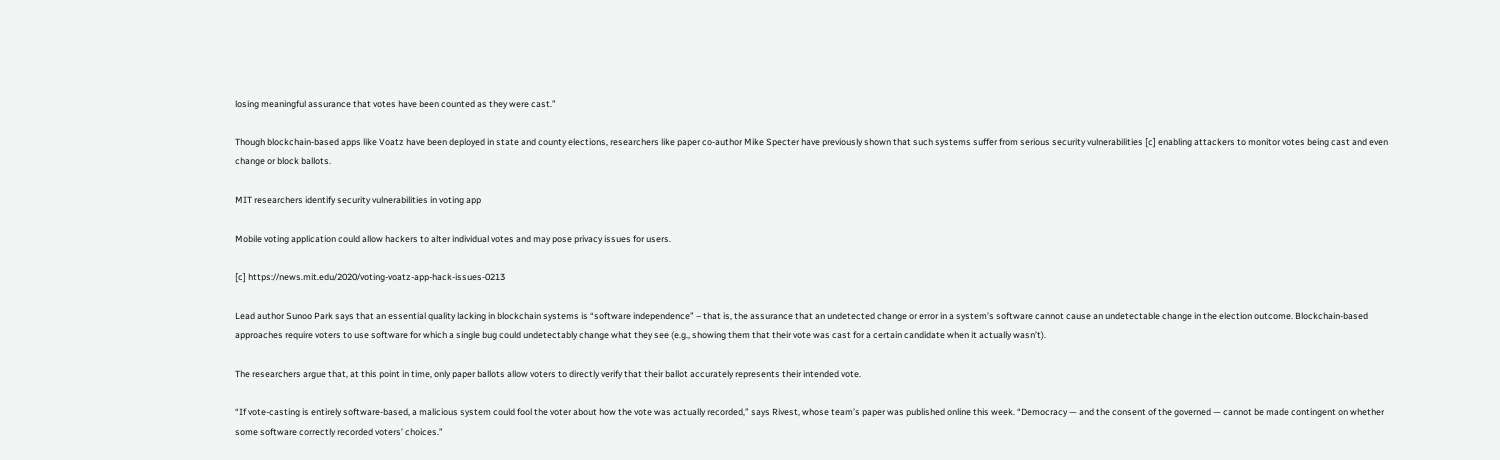losing meaningful assurance that votes have been counted as they were cast.”

Though blockchain-based apps like Voatz have been deployed in state and county elections, researchers like paper co-author Mike Specter have previously shown that such systems suffer from serious security vulnerabilities [c] enabling attackers to monitor votes being cast and even change or block ballots.

MIT researchers identify security vulnerabilities in voting app

Mobile voting application could allow hackers to alter individual votes and may pose privacy issues for users.

[c] https://news.mit.edu/2020/voting-voatz-app-hack-issues-0213

Lead author Sunoo Park says that an essential quality lacking in blockchain systems is “software independence” – that is, the assurance that an undetected change or error in a system’s software cannot cause an undetectable change in the election outcome. Blockchain-based approaches require voters to use software for which a single bug could undetectably change what they see (e.g., showing them that their vote was cast for a certain candidate when it actually wasn’t).

The researchers argue that, at this point in time, only paper ballots allow voters to directly verify that their ballot accurately represents their intended vote.

“If vote-casting is entirely software-based, a malicious system could fool the voter about how the vote was actually recorded,” says Rivest, whose team’s paper was published online this week. “Democracy — and the consent of the governed — cannot be made contingent on whether some software correctly recorded voters’ choices.”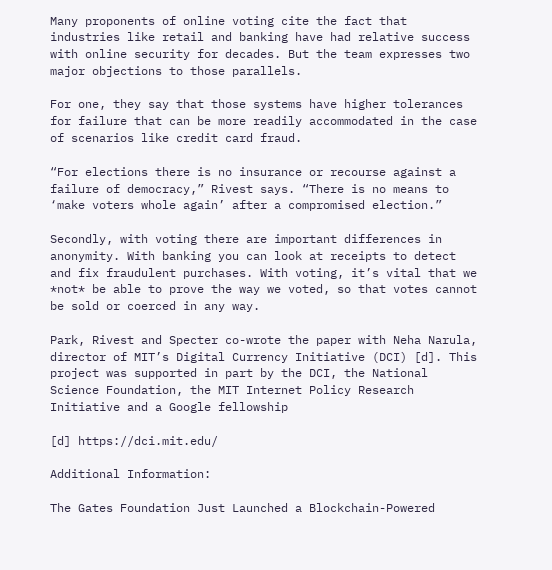Many proponents of online voting cite the fact that industries like retail and banking have had relative success with online security for decades. But the team expresses two major objections to those parallels.

For one, they say that those systems have higher tolerances for failure that can be more readily accommodated in the case of scenarios like credit card fraud.

“For elections there is no insurance or recourse against a failure of democracy,” Rivest says. “There is no means to ‘make voters whole again’ after a compromised election.”

Secondly, with voting there are important differences in anonymity. With banking you can look at receipts to detect and fix fraudulent purchases. With voting, it’s vital that we *not* be able to prove the way we voted, so that votes cannot be sold or coerced in any way.

Park, Rivest and Specter co-wrote the paper with Neha Narula, director of MIT’s Digital Currency Initiative (DCI) [d]. This project was supported in part by the DCI, the National Science Foundation, the MIT Internet Policy Research Initiative and a Google fellowship

[d] https://dci.mit.edu/

Additional Information:

The Gates Foundation Just Launched a Blockchain-Powered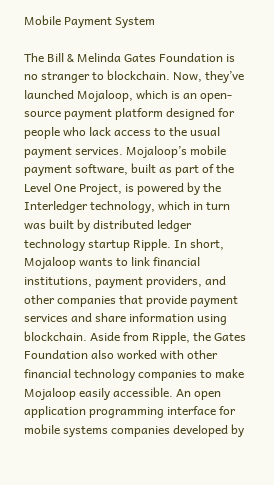Mobile Payment System

The Bill & Melinda Gates Foundation is no stranger to blockchain. Now, they’ve launched Mojaloop, which is an open-source payment platform designed for people who lack access to the usual payment services. Mojaloop’s mobile payment software, built as part of the Level One Project, is powered by the Interledger technology, which in turn was built by distributed ledger technology startup Ripple. In short, Mojaloop wants to link financial institutions, payment providers, and other companies that provide payment services and share information using blockchain. Aside from Ripple, the Gates Foundation also worked with other financial technology companies to make Mojaloop easily accessible. An open application programming interface for mobile systems companies developed by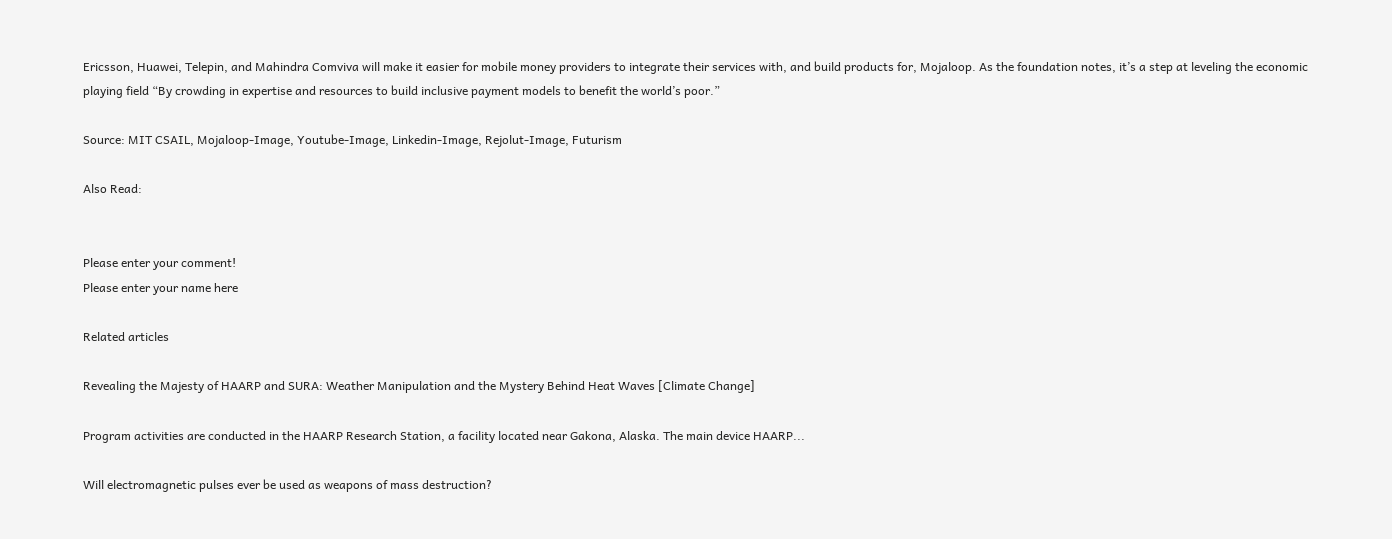Ericsson, Huawei, Telepin, and Mahindra Comviva will make it easier for mobile money providers to integrate their services with, and build products for, Mojaloop. As the foundation notes, it’s a step at leveling the economic playing field “By crowding in expertise and resources to build inclusive payment models to benefit the world’s poor.”

Source: MIT CSAIL, Mojaloop-Image, Youtube-Image, Linkedin-Image, Rejolut-Image, Futurism

Also Read:


Please enter your comment!
Please enter your name here

Related articles

Revealing the Majesty of HAARP and SURA: Weather Manipulation and the Mystery Behind Heat Waves [Climate Change]

Program activities are conducted in the HAARP Research Station, a facility located near Gakona, Alaska. The main device HAARP...

Will electromagnetic pulses ever be used as weapons of mass destruction?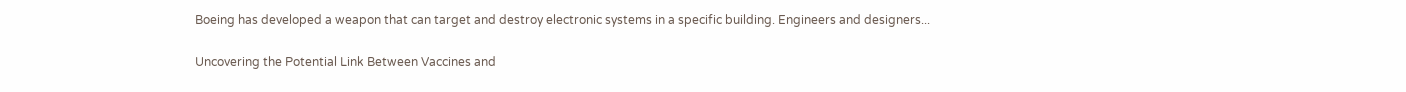Boeing has developed a weapon that can target and destroy electronic systems in a specific building. Engineers and designers...

Uncovering the Potential Link Between Vaccines and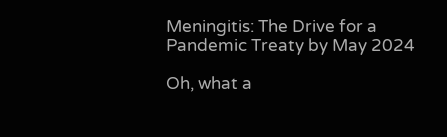Meningitis: The Drive for a Pandemic Treaty by May 2024

Oh, what a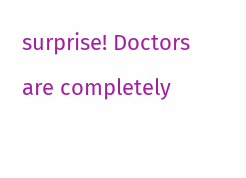surprise! Doctors are completely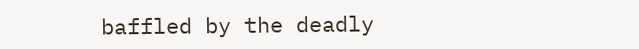baffled by the deadly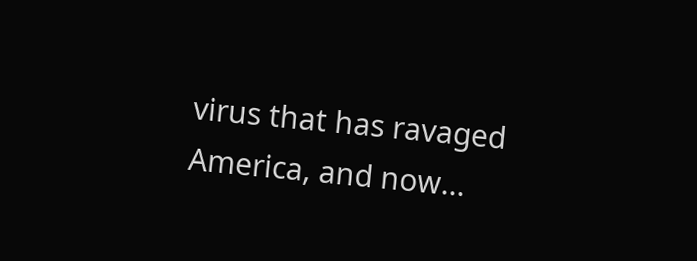virus that has ravaged America, and now...